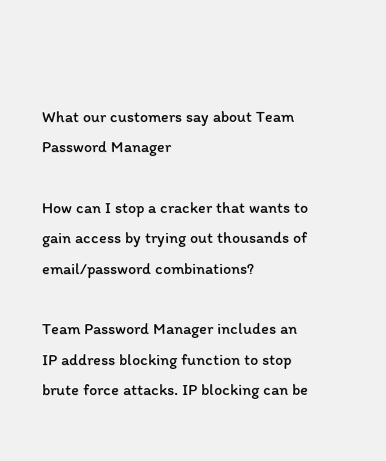What our customers say about Team Password Manager

How can I stop a cracker that wants to gain access by trying out thousands of email/password combinations?

Team Password Manager includes an IP address blocking function to stop brute force attacks. IP blocking can be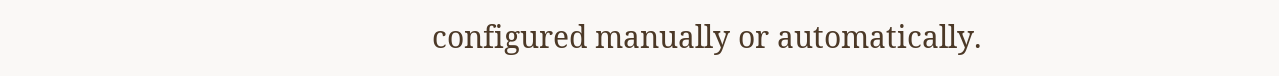configured manually or automatically.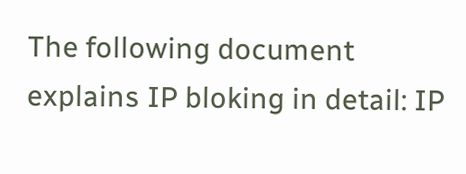The following document explains IP bloking in detail: IP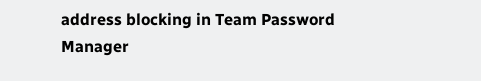address blocking in Team Password Manager